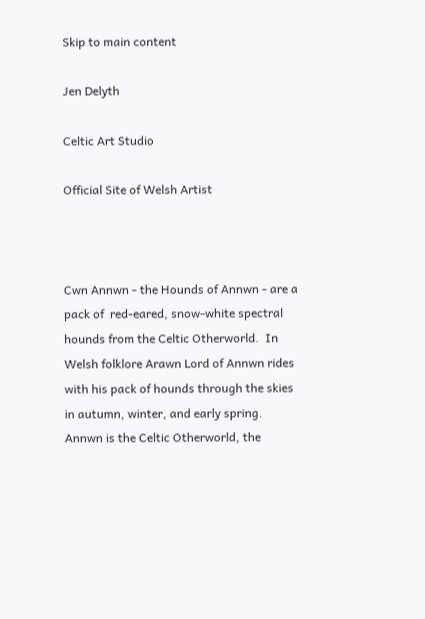Skip to main content

Jen Delyth

Celtic Art Studio

Official Site of Welsh Artist



Cwn Annwn - the Hounds of Annwn - are a pack of  red-eared, snow-white spectral hounds from the Celtic Otherworld.  In Welsh folklore Arawn Lord of Annwn rides with his pack of hounds through the skies in autumn, winter, and early spring.  Annwn is the Celtic Otherworld, the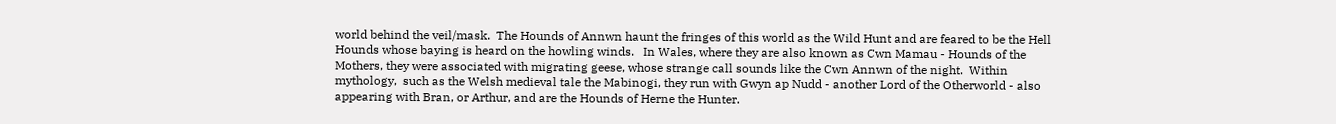world behind the veil/mask.  The Hounds of Annwn haunt the fringes of this world as the Wild Hunt and are feared to be the Hell Hounds whose baying is heard on the howling winds.   In Wales, where they are also known as Cwn Mamau - Hounds of the Mothers, they were associated with migrating geese, whose strange call sounds like the Cwn Annwn of the night.  Within mythology,  such as the Welsh medieval tale the Mabinogi, they run with Gwyn ap Nudd - another Lord of the Otherworld - also appearing with Bran, or Arthur, and are the Hounds of Herne the Hunter.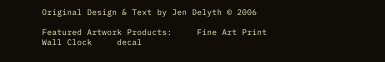Original Design & Text by Jen Delyth © 2006

Featured Artwork Products:     Fine Art Print    Wall Clock     decal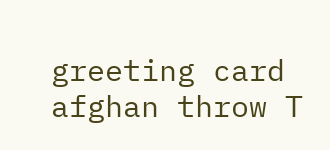greeting card afghan throw T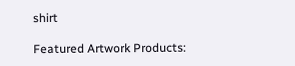shirt

Featured Artwork Products: